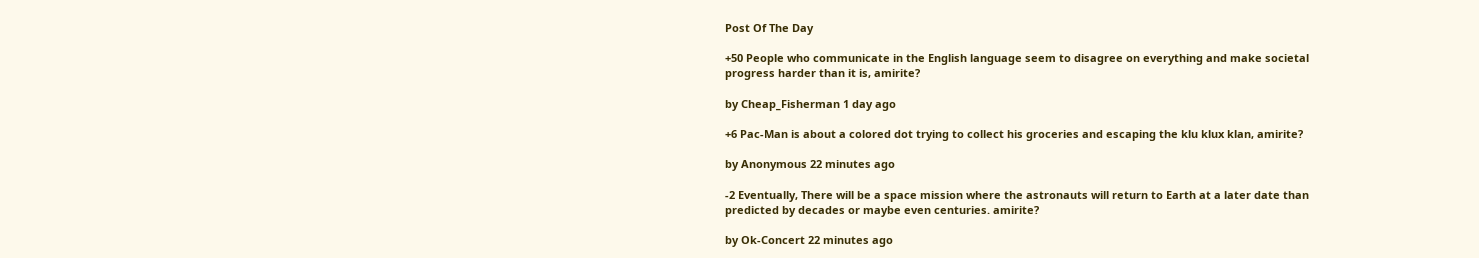Post Of The Day

+50 People who communicate in the English language seem to disagree on everything and make societal progress harder than it is, amirite?

by Cheap_Fisherman 1 day ago

+6 Pac-Man is about a colored dot trying to collect his groceries and escaping the klu klux klan, amirite?

by Anonymous 22 minutes ago

-2 Eventually, There will be a space mission where the astronauts will return to Earth at a later date than predicted by decades or maybe even centuries. amirite?

by Ok-Concert 22 minutes ago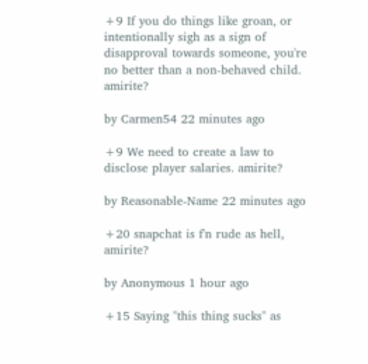+9 If you do things like groan, or intentionally sigh as a sign of disapproval towards someone, you're no better than a non-behaved child. amirite?

by Carmen54 22 minutes ago

+9 We need to create a law to disclose player salaries. amirite?

by Reasonable-Name 22 minutes ago

+20 snapchat is f'n rude as hell, amirite?

by Anonymous 1 hour ago

+15 Saying "this thing sucks" as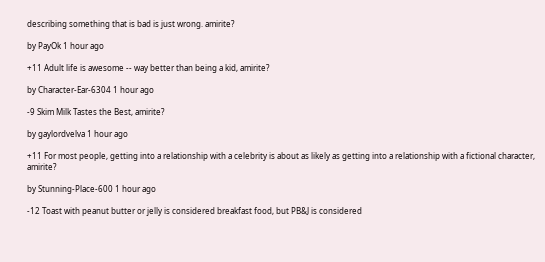describing something that is bad is just wrong. amirite?

by PayOk 1 hour ago

+11 Adult life is awesome -- way better than being a kid, amirite?

by Character-Ear-6304 1 hour ago

-9 Skim Milk Tastes the Best, amirite?

by gaylordvelva 1 hour ago

+11 For most people, getting into a relationship with a celebrity is about as likely as getting into a relationship with a fictional character, amirite?

by Stunning-Place-600 1 hour ago

-12 Toast with peanut butter or jelly is considered breakfast food, but PB&J is considered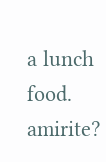a lunch food. amirite?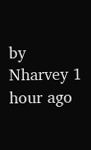by Nharvey 1 hour ago